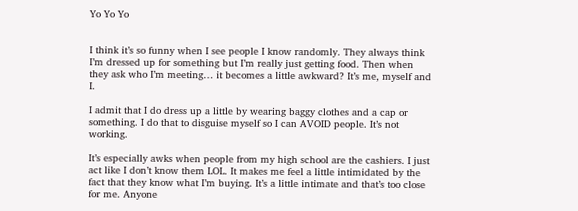Yo Yo Yo


I think it’s so funny when I see people I know randomly. They always think I’m dressed up for something but I’m really just getting food. Then when they ask who I’m meeting… it becomes a little awkward? It’s me, myself and I.

I admit that I do dress up a little by wearing baggy clothes and a cap or something. I do that to disguise myself so I can AVOID people. It’s not working.

It’s especially awks when people from my high school are the cashiers. I just act like I don’t know them LOL. It makes me feel a little intimidated by the fact that they know what I’m buying. It’s a little intimate and that’s too close for me. Anyone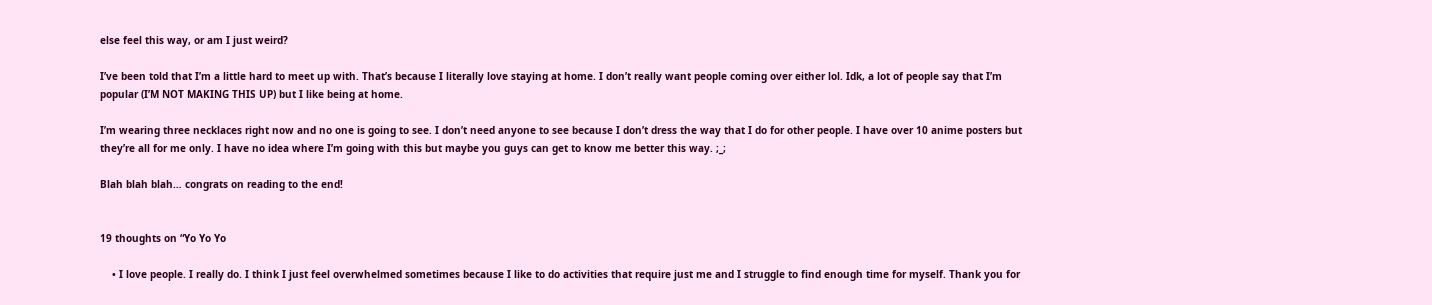else feel this way, or am I just weird?

I’ve been told that I’m a little hard to meet up with. That’s because I literally love staying at home. I don’t really want people coming over either lol. Idk, a lot of people say that I’m popular (I’M NOT MAKING THIS UP) but I like being at home.

I’m wearing three necklaces right now and no one is going to see. I don’t need anyone to see because I don’t dress the way that I do for other people. I have over 10 anime posters but they’re all for me only. I have no idea where I’m going with this but maybe you guys can get to know me better this way. ;_;

Blah blah blah… congrats on reading to the end!


19 thoughts on “Yo Yo Yo

    • I love people. I really do. I think I just feel overwhelmed sometimes because I like to do activities that require just me and I struggle to find enough time for myself. Thank you for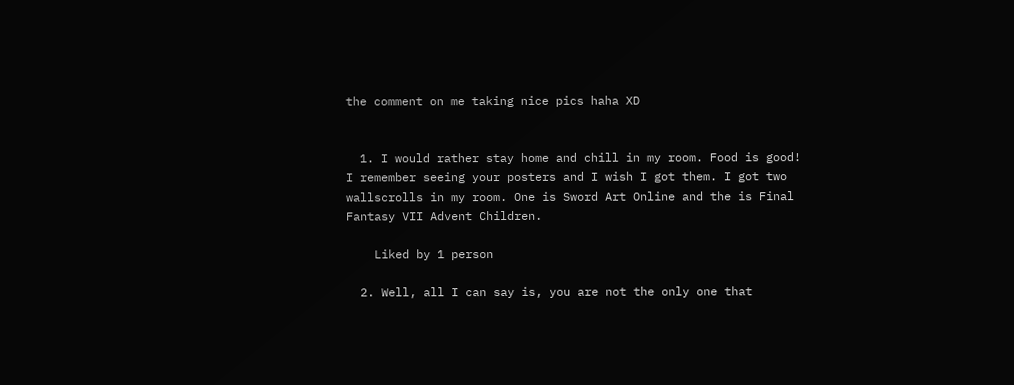the comment on me taking nice pics haha XD


  1. I would rather stay home and chill in my room. Food is good! I remember seeing your posters and I wish I got them. I got two wallscrolls in my room. One is Sword Art Online and the is Final Fantasy VII Advent Children.

    Liked by 1 person

  2. Well, all I can say is, you are not the only one that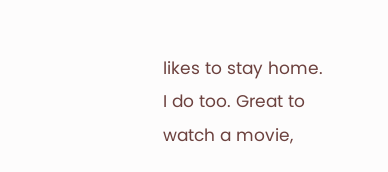likes to stay home. I do too. Great to watch a movie,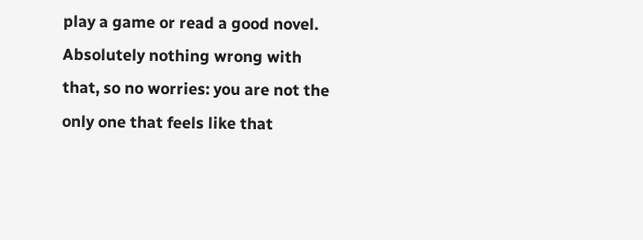play a game or read a good novel. Absolutely nothing wrong with that, so no worries: you are not the only one that feels like that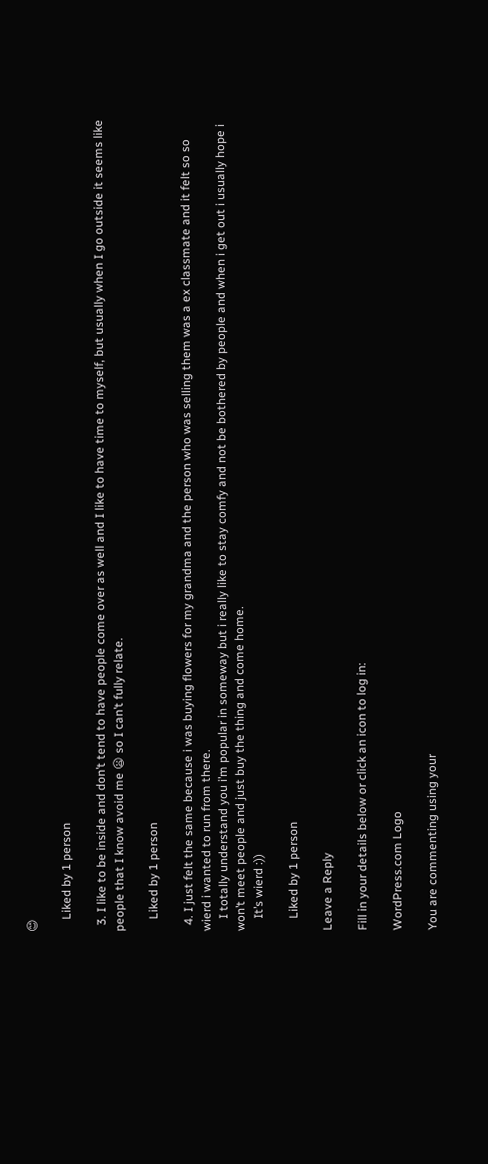😊

    Liked by 1 person

  3. I like to be inside and don’t tend to have people come over as well and I like to have time to myself, but usually when I go outside it seems like people that I know avoid me 😦 so I can’t fully relate.

    Liked by 1 person

  4. I just felt the same because i was buying flowers for my grandma and the person who was selling them was a ex classmate and it felt so so wierd i wanted to run from there.
    I totally understand you i’m popular in someway but i really like to stay comfy and not be bothered by people and when i get out i usually hope i won’t meet people and just buy the thing and come home.
    It’s wierd :))

    Liked by 1 person

Leave a Reply

Fill in your details below or click an icon to log in:

WordPress.com Logo

You are commenting using your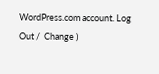WordPress.com account. Log Out /  Change )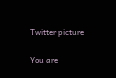Twitter picture

You are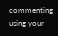commenting using your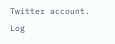Twitter account. Log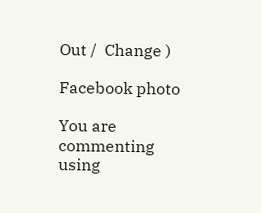Out /  Change )

Facebook photo

You are commenting using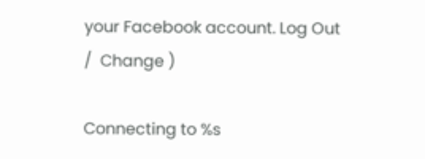your Facebook account. Log Out /  Change )

Connecting to %s